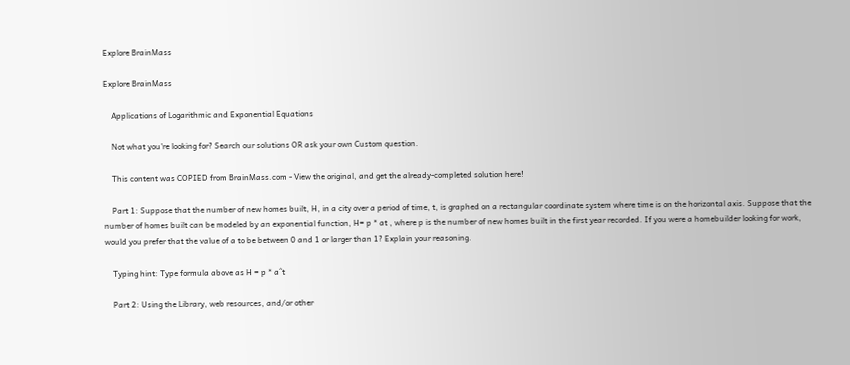Explore BrainMass

Explore BrainMass

    Applications of Logarithmic and Exponential Equations

    Not what you're looking for? Search our solutions OR ask your own Custom question.

    This content was COPIED from BrainMass.com - View the original, and get the already-completed solution here!

    Part 1: Suppose that the number of new homes built, H, in a city over a period of time, t, is graphed on a rectangular coordinate system where time is on the horizontal axis. Suppose that the number of homes built can be modeled by an exponential function, H= p * at , where p is the number of new homes built in the first year recorded. If you were a homebuilder looking for work, would you prefer that the value of a to be between 0 and 1 or larger than 1? Explain your reasoning.

    Typing hint: Type formula above as H = p * a^t

    Part 2: Using the Library, web resources, and/or other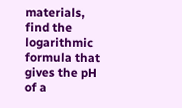materials, find the logarithmic formula that gives the pH of a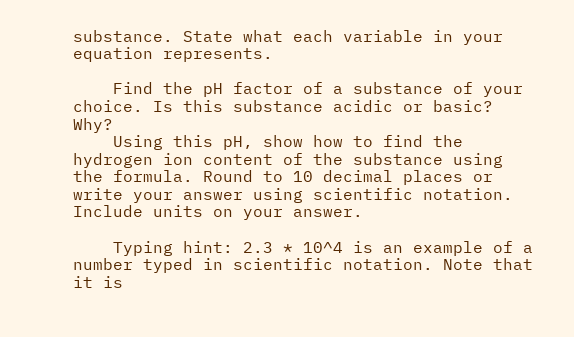substance. State what each variable in your equation represents.

    Find the pH factor of a substance of your choice. Is this substance acidic or basic? Why?
    Using this pH, show how to find the hydrogen ion content of the substance using the formula. Round to 10 decimal places or write your answer using scientific notation. Include units on your answer.

    Typing hint: 2.3 * 10^4 is an example of a number typed in scientific notation. Note that it is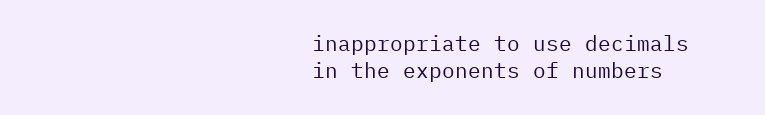inappropriate to use decimals in the exponents of numbers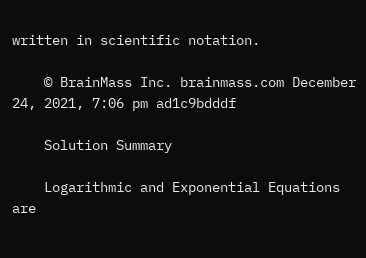written in scientific notation.

    © BrainMass Inc. brainmass.com December 24, 2021, 7:06 pm ad1c9bdddf

    Solution Summary

    Logarithmic and Exponential Equations are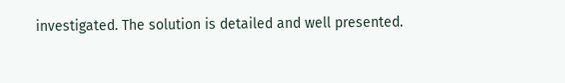investigated. The solution is detailed and well presented.